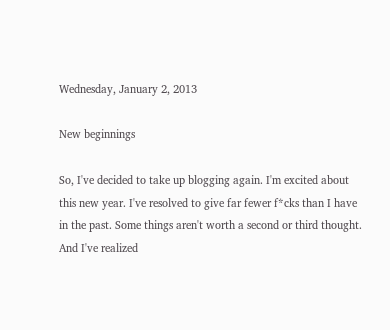Wednesday, January 2, 2013

New beginnings

So, I've decided to take up blogging again. I'm excited about this new year. I've resolved to give far fewer f*cks than I have in the past. Some things aren't worth a second or third thought. And I've realized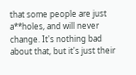that some people are just a**holes, and will never change. It's nothing bad about that, but it's just their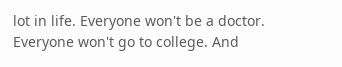lot in life. Everyone won't be a doctor. Everyone won't go to college. And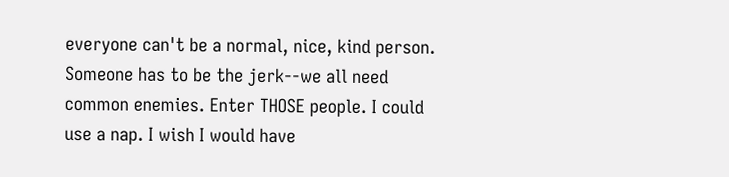everyone can't be a normal, nice, kind person. Someone has to be the jerk--we all need common enemies. Enter THOSE people. I could use a nap. I wish I would have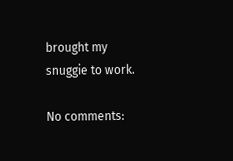brought my snuggie to work.

No comments: